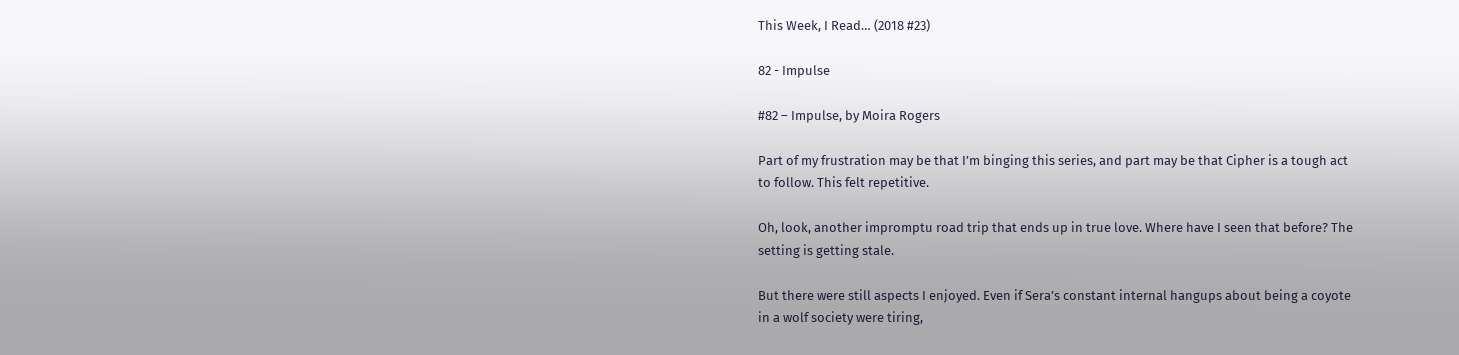This Week, I Read… (2018 #23)

82 - Impulse

#82 – Impulse, by Moira Rogers

Part of my frustration may be that I’m binging this series, and part may be that Cipher is a tough act to follow. This felt repetitive.

Oh, look, another impromptu road trip that ends up in true love. Where have I seen that before? The setting is getting stale.

But there were still aspects I enjoyed. Even if Sera’s constant internal hangups about being a coyote in a wolf society were tiring,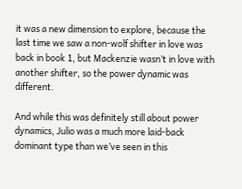it was a new dimension to explore, because the last time we saw a non-wolf shifter in love was back in book 1, but Mackenzie wasn’t in love with another shifter, so the power dynamic was different.

And while this was definitely still about power dynamics, Julio was a much more laid-back dominant type than we’ve seen in this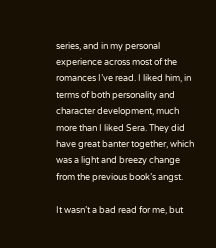series, and in my personal experience across most of the romances I’ve read. I liked him, in terms of both personality and character development, much more than I liked Sera. They did have great banter together, which was a light and breezy change from the previous book’s angst.

It wasn’t a bad read for me, but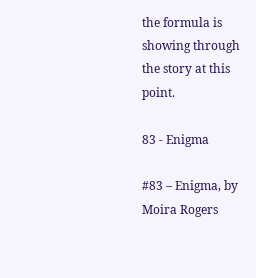the formula is showing through the story at this point.

83 - Enigma

#83 – Enigma, by Moira Rogers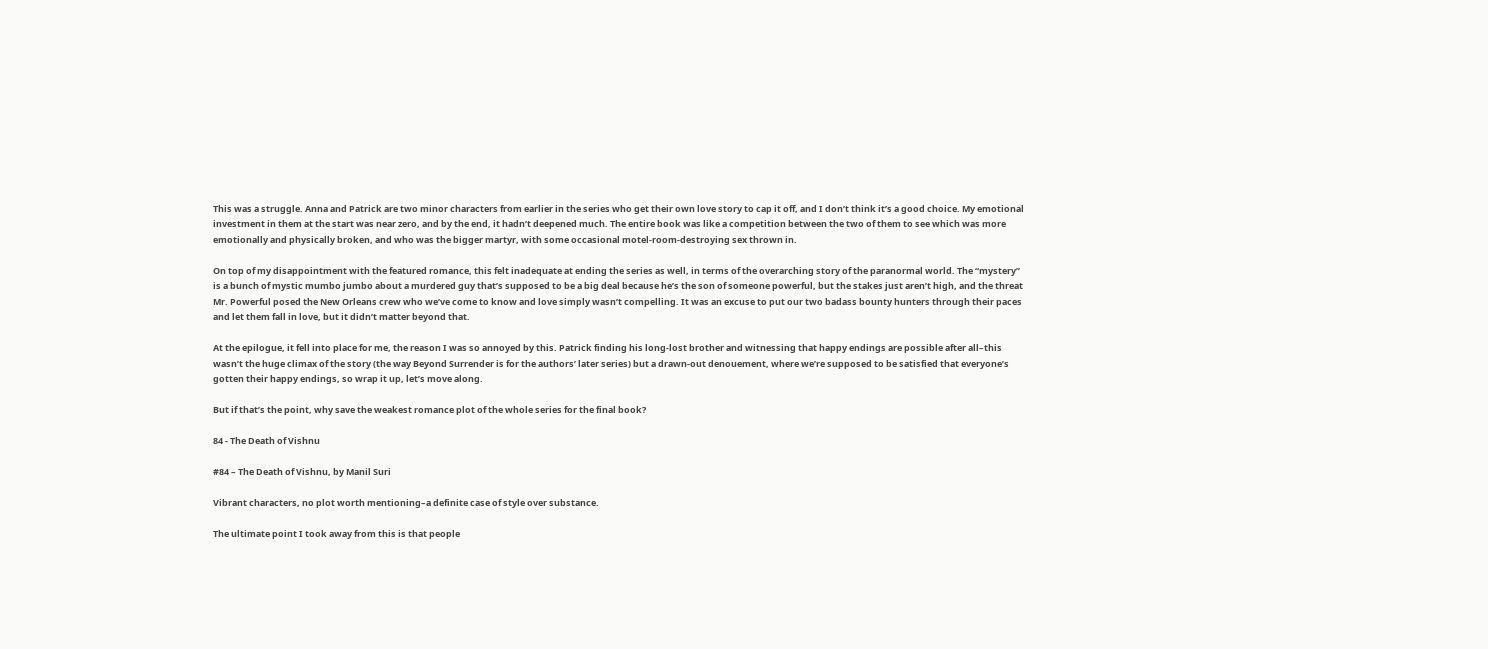This was a struggle. Anna and Patrick are two minor characters from earlier in the series who get their own love story to cap it off, and I don’t think it’s a good choice. My emotional investment in them at the start was near zero, and by the end, it hadn’t deepened much. The entire book was like a competition between the two of them to see which was more emotionally and physically broken, and who was the bigger martyr, with some occasional motel-room-destroying sex thrown in.

On top of my disappointment with the featured romance, this felt inadequate at ending the series as well, in terms of the overarching story of the paranormal world. The “mystery” is a bunch of mystic mumbo jumbo about a murdered guy that’s supposed to be a big deal because he’s the son of someone powerful, but the stakes just aren’t high, and the threat Mr. Powerful posed the New Orleans crew who we’ve come to know and love simply wasn’t compelling. It was an excuse to put our two badass bounty hunters through their paces and let them fall in love, but it didn’t matter beyond that.

At the epilogue, it fell into place for me, the reason I was so annoyed by this. Patrick finding his long-lost brother and witnessing that happy endings are possible after all–this wasn’t the huge climax of the story (the way Beyond Surrender is for the authors’ later series) but a drawn-out denouement, where we’re supposed to be satisfied that everyone’s gotten their happy endings, so wrap it up, let’s move along.

But if that’s the point, why save the weakest romance plot of the whole series for the final book?

84 - The Death of Vishnu

#84 – The Death of Vishnu, by Manil Suri

Vibrant characters, no plot worth mentioning–a definite case of style over substance.

The ultimate point I took away from this is that people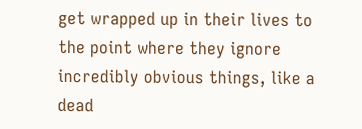get wrapped up in their lives to the point where they ignore incredibly obvious things, like a dead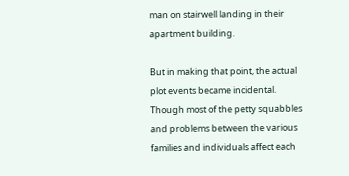man on stairwell landing in their apartment building.

But in making that point, the actual plot events became incidental. Though most of the petty squabbles and problems between the various families and individuals affect each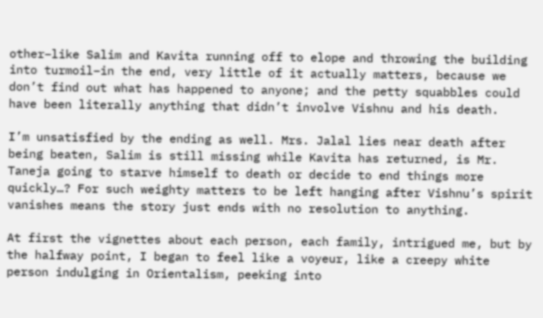other–like Salim and Kavita running off to elope and throwing the building into turmoil–in the end, very little of it actually matters, because we don’t find out what has happened to anyone; and the petty squabbles could have been literally anything that didn’t involve Vishnu and his death.

I’m unsatisfied by the ending as well. Mrs. Jalal lies near death after being beaten, Salim is still missing while Kavita has returned, is Mr. Taneja going to starve himself to death or decide to end things more quickly…? For such weighty matters to be left hanging after Vishnu’s spirit vanishes means the story just ends with no resolution to anything.

At first the vignettes about each person, each family, intrigued me, but by the halfway point, I began to feel like a voyeur, like a creepy white person indulging in Orientalism, peeking into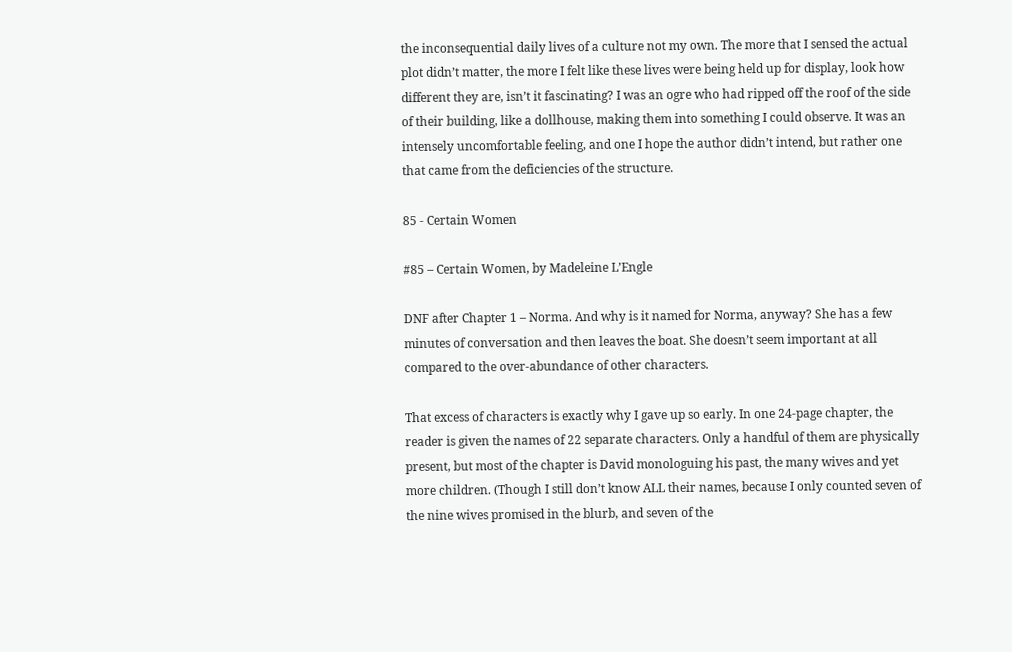the inconsequential daily lives of a culture not my own. The more that I sensed the actual plot didn’t matter, the more I felt like these lives were being held up for display, look how different they are, isn’t it fascinating? I was an ogre who had ripped off the roof of the side of their building, like a dollhouse, making them into something I could observe. It was an intensely uncomfortable feeling, and one I hope the author didn’t intend, but rather one that came from the deficiencies of the structure.

85 - Certain Women

#85 – Certain Women, by Madeleine L’Engle

DNF after Chapter 1 – Norma. And why is it named for Norma, anyway? She has a few minutes of conversation and then leaves the boat. She doesn’t seem important at all compared to the over-abundance of other characters.

That excess of characters is exactly why I gave up so early. In one 24-page chapter, the reader is given the names of 22 separate characters. Only a handful of them are physically present, but most of the chapter is David monologuing his past, the many wives and yet more children. (Though I still don’t know ALL their names, because I only counted seven of the nine wives promised in the blurb, and seven of the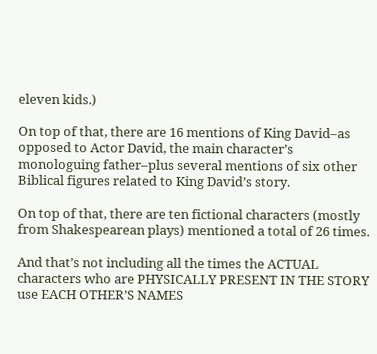eleven kids.)

On top of that, there are 16 mentions of King David–as opposed to Actor David, the main character’s monologuing father–plus several mentions of six other Biblical figures related to King David’s story.

On top of that, there are ten fictional characters (mostly from Shakespearean plays) mentioned a total of 26 times.

And that’s not including all the times the ACTUAL characters who are PHYSICALLY PRESENT IN THE STORY use EACH OTHER’S NAMES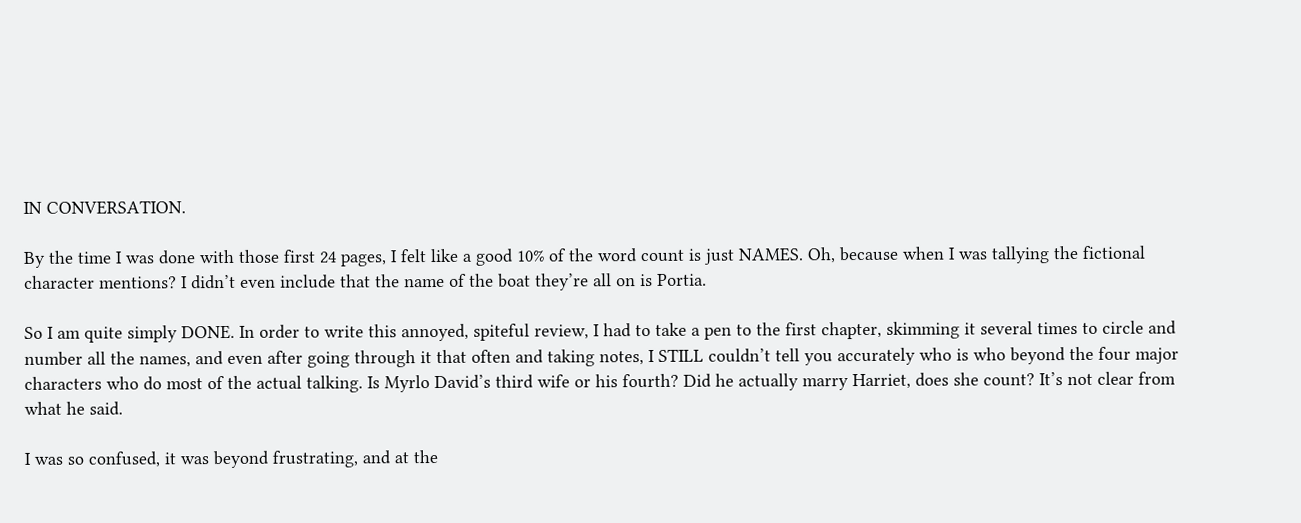IN CONVERSATION.

By the time I was done with those first 24 pages, I felt like a good 10% of the word count is just NAMES. Oh, because when I was tallying the fictional character mentions? I didn’t even include that the name of the boat they’re all on is Portia.

So I am quite simply DONE. In order to write this annoyed, spiteful review, I had to take a pen to the first chapter, skimming it several times to circle and number all the names, and even after going through it that often and taking notes, I STILL couldn’t tell you accurately who is who beyond the four major characters who do most of the actual talking. Is Myrlo David’s third wife or his fourth? Did he actually marry Harriet, does she count? It’s not clear from what he said.

I was so confused, it was beyond frustrating, and at the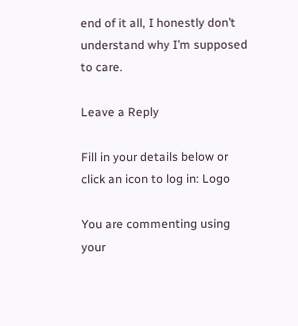end of it all, I honestly don’t understand why I’m supposed to care.

Leave a Reply

Fill in your details below or click an icon to log in: Logo

You are commenting using your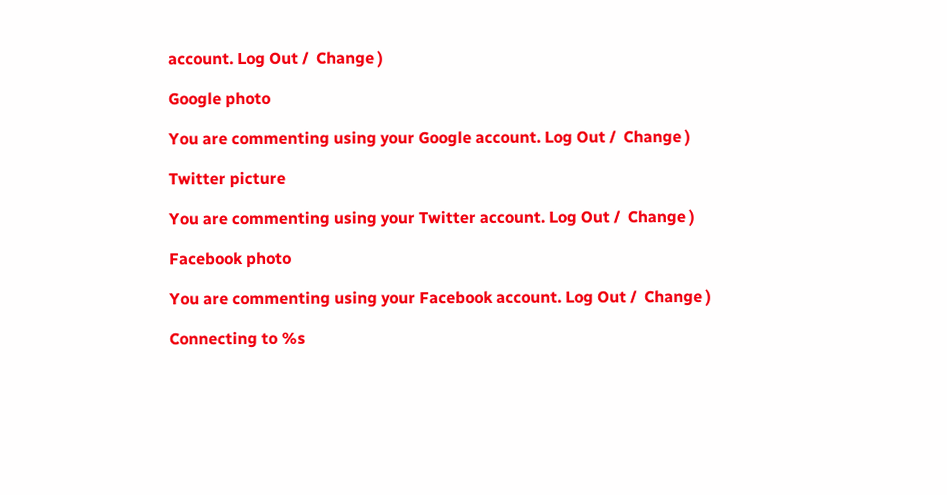account. Log Out /  Change )

Google photo

You are commenting using your Google account. Log Out /  Change )

Twitter picture

You are commenting using your Twitter account. Log Out /  Change )

Facebook photo

You are commenting using your Facebook account. Log Out /  Change )

Connecting to %s